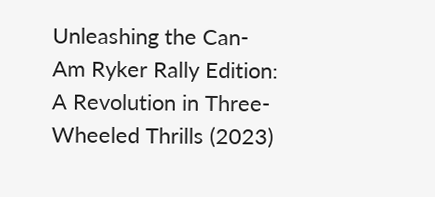Unleashing the Can-Am Ryker Rally Edition: A Revolution in Three-Wheeled Thrills (2023)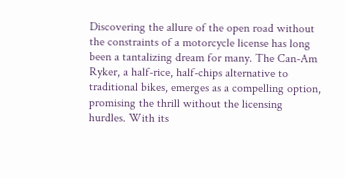Discovering the allure of the open road without the constraints of a motorcycle license has long been a tantalizing dream for many. The Can-Am Ryker, a half-rice, half-chips alternative to traditional bikes, emerges as a compelling option, promising the thrill without the licensing hurdles. With its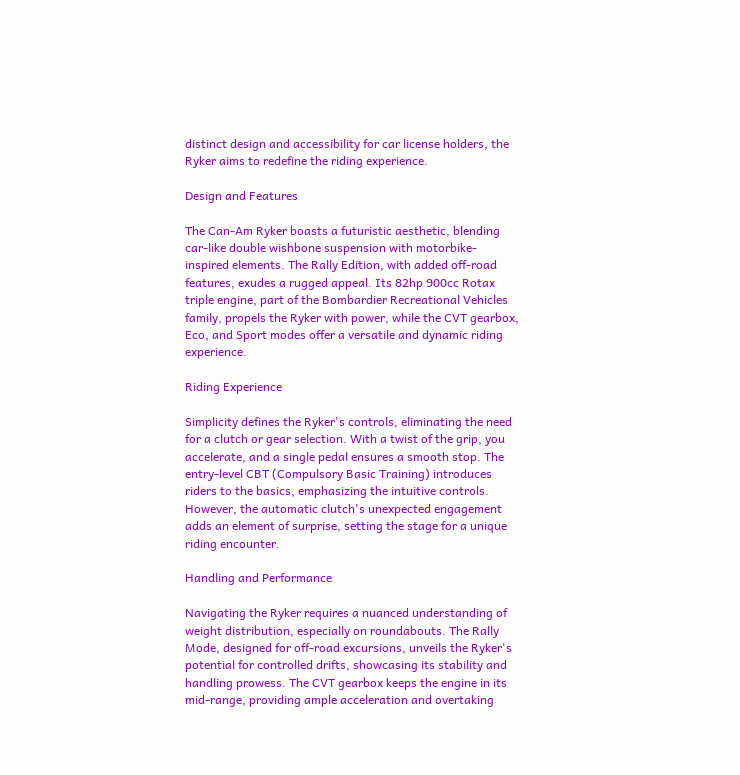distinct design and accessibility for car license holders, the Ryker aims to redefine the riding experience.

Design and Features

The Can-Am Ryker boasts a futuristic aesthetic, blending car-like double wishbone suspension with motorbike-inspired elements. The Rally Edition, with added off-road features, exudes a rugged appeal. Its 82hp 900cc Rotax triple engine, part of the Bombardier Recreational Vehicles family, propels the Ryker with power, while the CVT gearbox, Eco, and Sport modes offer a versatile and dynamic riding experience.

Riding Experience

Simplicity defines the Ryker's controls, eliminating the need for a clutch or gear selection. With a twist of the grip, you accelerate, and a single pedal ensures a smooth stop. The entry-level CBT (Compulsory Basic Training) introduces riders to the basics, emphasizing the intuitive controls. However, the automatic clutch's unexpected engagement adds an element of surprise, setting the stage for a unique riding encounter.

Handling and Performance

Navigating the Ryker requires a nuanced understanding of weight distribution, especially on roundabouts. The Rally Mode, designed for off-road excursions, unveils the Ryker's potential for controlled drifts, showcasing its stability and handling prowess. The CVT gearbox keeps the engine in its mid-range, providing ample acceleration and overtaking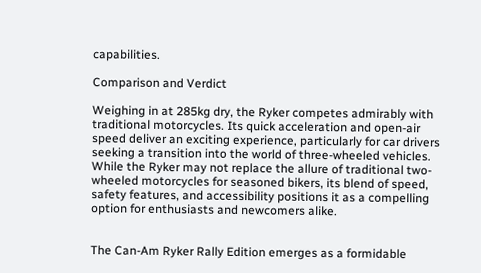capabilities.

Comparison and Verdict

Weighing in at 285kg dry, the Ryker competes admirably with traditional motorcycles. Its quick acceleration and open-air speed deliver an exciting experience, particularly for car drivers seeking a transition into the world of three-wheeled vehicles. While the Ryker may not replace the allure of traditional two-wheeled motorcycles for seasoned bikers, its blend of speed, safety features, and accessibility positions it as a compelling option for enthusiasts and newcomers alike.


The Can-Am Ryker Rally Edition emerges as a formidable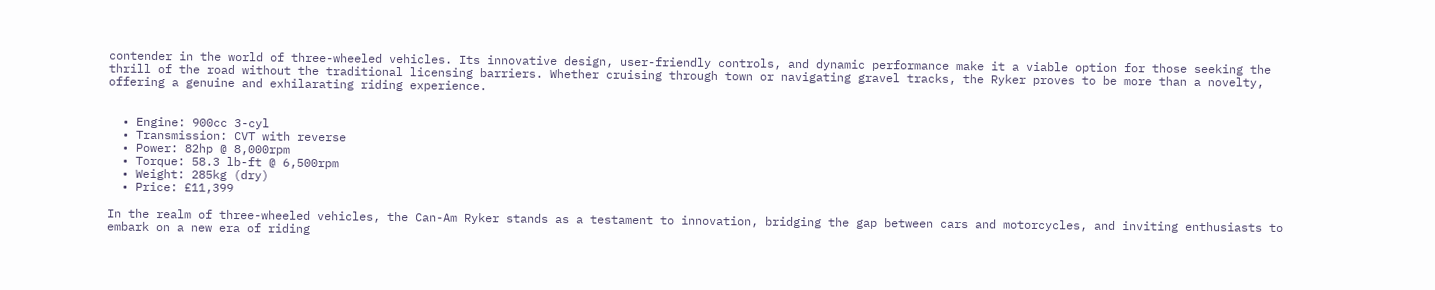contender in the world of three-wheeled vehicles. Its innovative design, user-friendly controls, and dynamic performance make it a viable option for those seeking the thrill of the road without the traditional licensing barriers. Whether cruising through town or navigating gravel tracks, the Ryker proves to be more than a novelty, offering a genuine and exhilarating riding experience.


  • Engine: 900cc 3-cyl
  • Transmission: CVT with reverse
  • Power: 82hp @ 8,000rpm
  • Torque: 58.3 lb-ft @ 6,500rpm
  • Weight: 285kg (dry)
  • Price: £11,399

In the realm of three-wheeled vehicles, the Can-Am Ryker stands as a testament to innovation, bridging the gap between cars and motorcycles, and inviting enthusiasts to embark on a new era of riding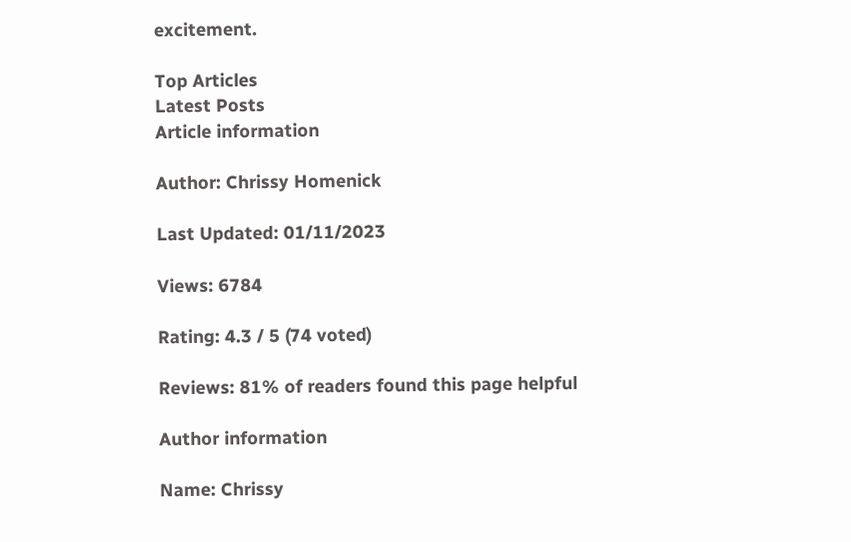excitement.

Top Articles
Latest Posts
Article information

Author: Chrissy Homenick

Last Updated: 01/11/2023

Views: 6784

Rating: 4.3 / 5 (74 voted)

Reviews: 81% of readers found this page helpful

Author information

Name: Chrissy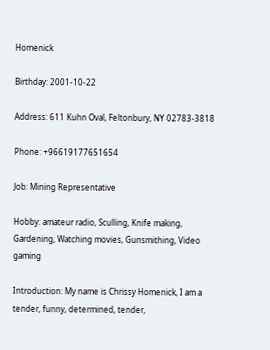Homenick

Birthday: 2001-10-22

Address: 611 Kuhn Oval, Feltonbury, NY 02783-3818

Phone: +96619177651654

Job: Mining Representative

Hobby: amateur radio, Sculling, Knife making, Gardening, Watching movies, Gunsmithing, Video gaming

Introduction: My name is Chrissy Homenick, I am a tender, funny, determined, tender,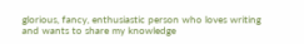glorious, fancy, enthusiastic person who loves writing and wants to share my knowledge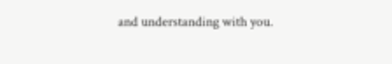and understanding with you.